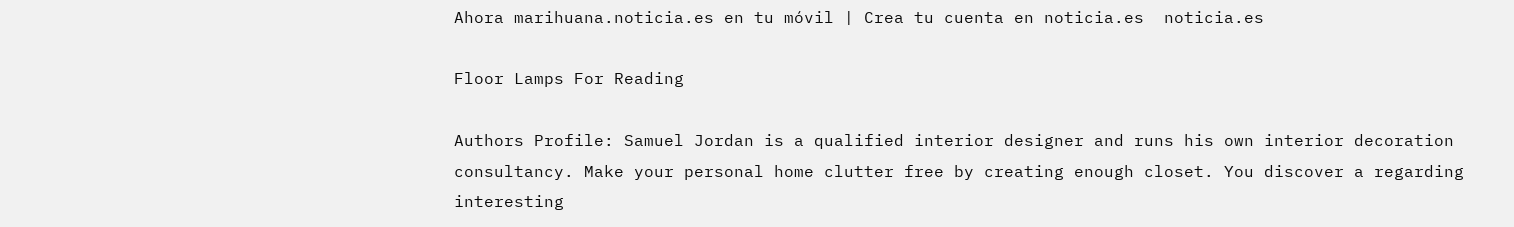Ahora marihuana.noticia.es en tu móvil | Crea tu cuenta en noticia.es  noticia.es

Floor Lamps For Reading

Authors Profile: Samuel Jordan is a qualified interior designer and runs his own interior decoration consultancy. Make your personal home clutter free by creating enough closet. You discover a regarding interesting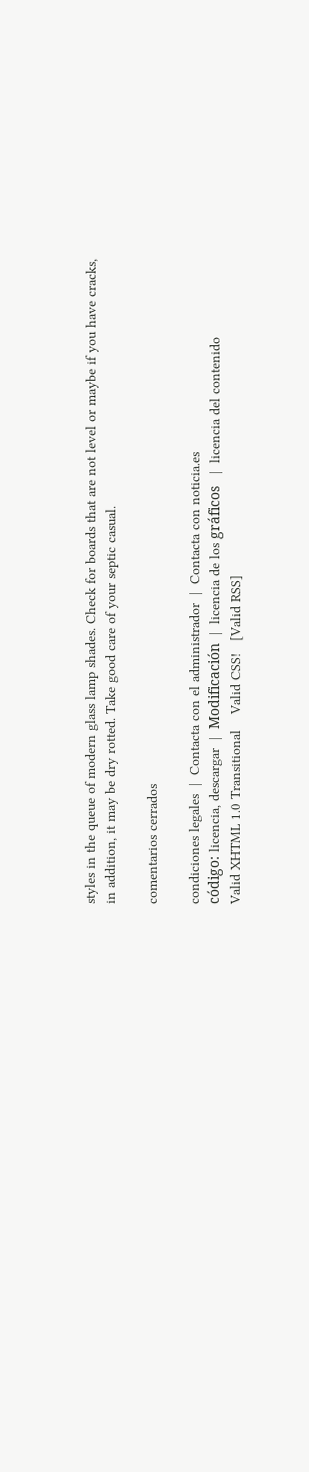styles in the queue of modern glass lamp shades. Check for boards that are not level or maybe if you have cracks, in addition, it may be dry rotted. Take good care of your septic casual.

comentarios cerrados

condiciones legales  |  Contacta con el administrador  |  Contacta con noticia.es
código: licencia, descargar  |  Modificación  |  licencia de los gráficos   |  licencia del contenido
Valid XHTML 1.0 Transitional    Valid CSS!   [Valid RSS]